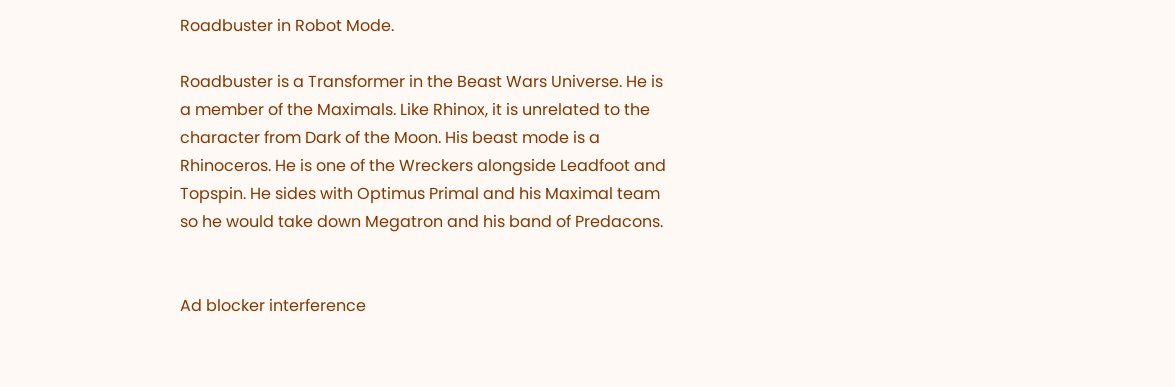Roadbuster in Robot Mode.

Roadbuster is a Transformer in the Beast Wars Universe. He is a member of the Maximals. Like Rhinox, it is unrelated to the character from Dark of the Moon. His beast mode is a Rhinoceros. He is one of the Wreckers alongside Leadfoot and Topspin. He sides with Optimus Primal and his Maximal team so he would take down Megatron and his band of Predacons.


Ad blocker interference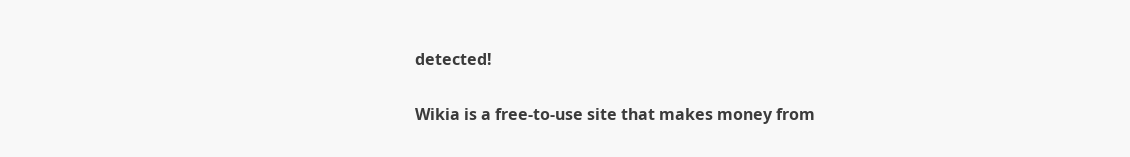detected!

Wikia is a free-to-use site that makes money from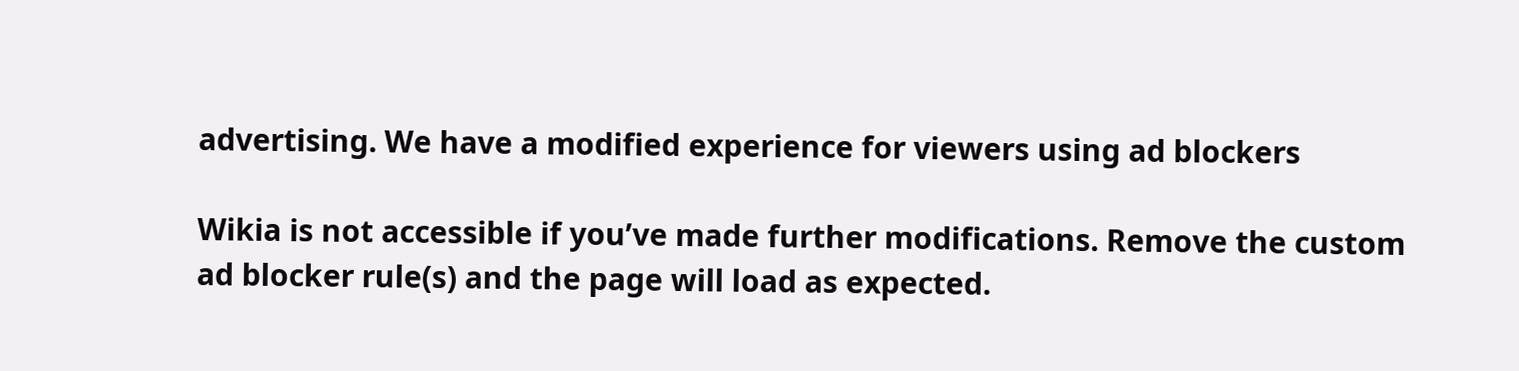advertising. We have a modified experience for viewers using ad blockers

Wikia is not accessible if you’ve made further modifications. Remove the custom ad blocker rule(s) and the page will load as expected.